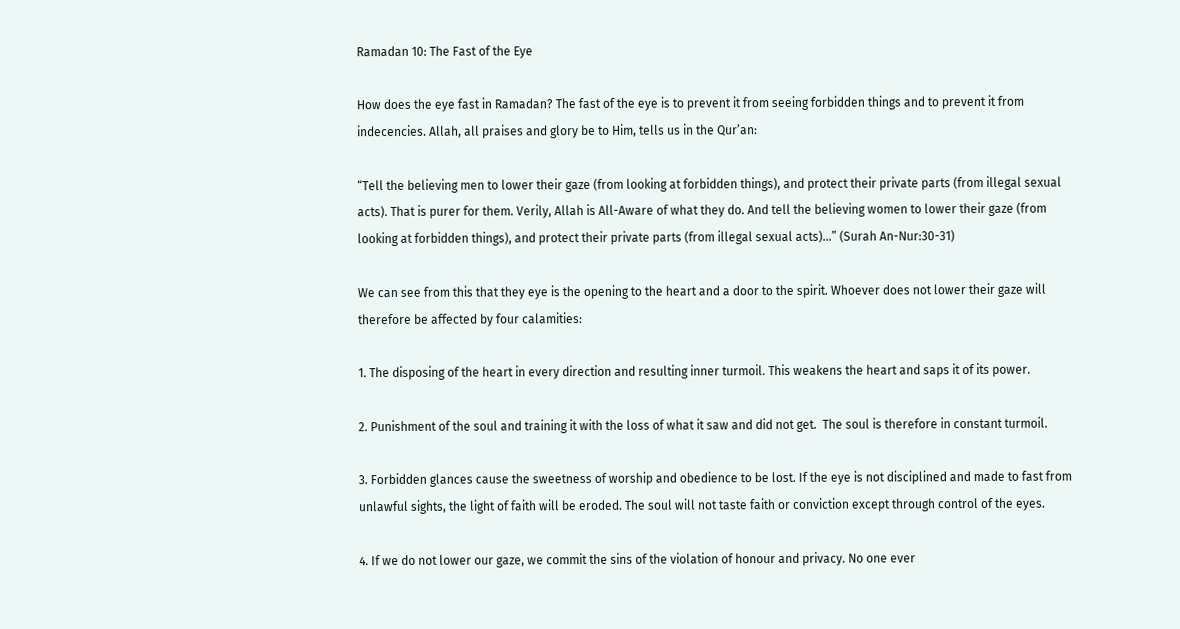Ramadan 10: The Fast of the Eye

How does the eye fast in Ramadan? The fast of the eye is to prevent it from seeing forbidden things and to prevent it from indecencies. Allah, all praises and glory be to Him, tells us in the Qur’an:

“Tell the believing men to lower their gaze (from looking at forbidden things), and protect their private parts (from illegal sexual acts). That is purer for them. Verily, Allah is All-Aware of what they do. And tell the believing women to lower their gaze (from looking at forbidden things), and protect their private parts (from illegal sexual acts)…” (Surah An-Nur:30-31)

We can see from this that they eye is the opening to the heart and a door to the spirit. Whoever does not lower their gaze will therefore be affected by four calamities:

1. The disposing of the heart in every direction and resulting inner turmoil. This weakens the heart and saps it of its power.

2. Punishment of the soul and training it with the loss of what it saw and did not get.  The soul is therefore in constant turmoil.

3. Forbidden glances cause the sweetness of worship and obedience to be lost. If the eye is not disciplined and made to fast from unlawful sights, the light of faith will be eroded. The soul will not taste faith or conviction except through control of the eyes.

4. If we do not lower our gaze, we commit the sins of the violation of honour and privacy. No one ever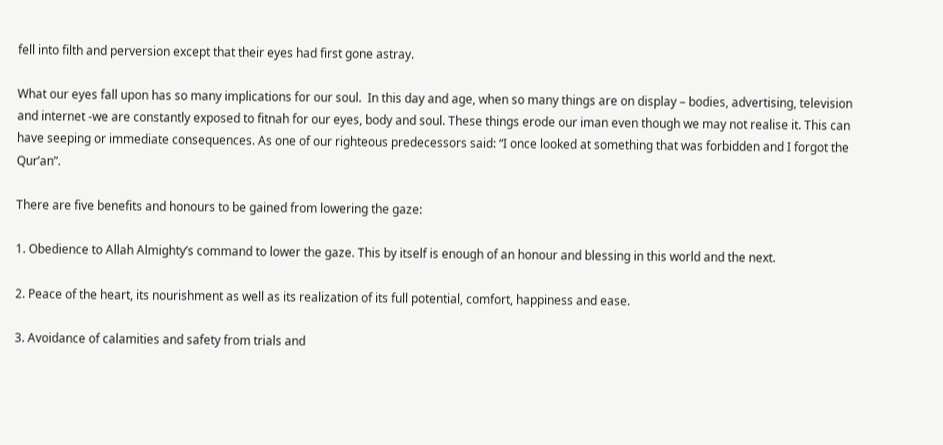fell into filth and perversion except that their eyes had first gone astray.

What our eyes fall upon has so many implications for our soul.  In this day and age, when so many things are on display – bodies, advertising, television and internet -we are constantly exposed to fitnah for our eyes, body and soul. These things erode our iman even though we may not realise it. This can have seeping or immediate consequences. As one of our righteous predecessors said: “I once looked at something that was forbidden and I forgot the Qur’an”.

There are five benefits and honours to be gained from lowering the gaze:

1. Obedience to Allah Almighty’s command to lower the gaze. This by itself is enough of an honour and blessing in this world and the next.

2. Peace of the heart, its nourishment as well as its realization of its full potential, comfort, happiness and ease.

3. Avoidance of calamities and safety from trials and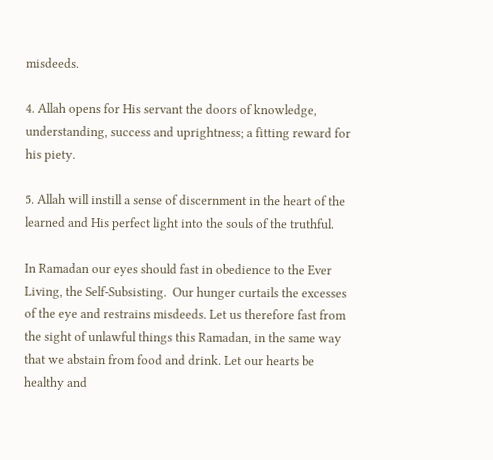misdeeds.

4. Allah opens for His servant the doors of knowledge, understanding, success and uprightness; a fitting reward for his piety.

5. Allah will instill a sense of discernment in the heart of the learned and His perfect light into the souls of the truthful.

In Ramadan our eyes should fast in obedience to the Ever Living, the Self-Subsisting.  Our hunger curtails the excesses of the eye and restrains misdeeds. Let us therefore fast from the sight of unlawful things this Ramadan, in the same way that we abstain from food and drink. Let our hearts be healthy and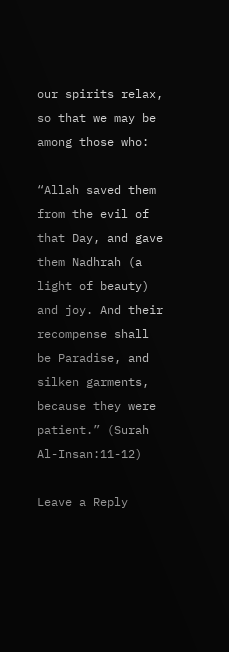our spirits relax, so that we may be among those who:

“Allah saved them from the evil of that Day, and gave them Nadhrah (a light of beauty) and joy. And their recompense shall be Paradise, and silken garments, because they were patient.” (Surah Al-Insan:11-12)

Leave a Reply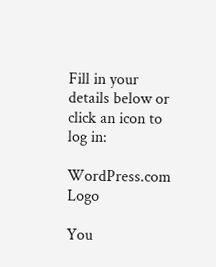Fill in your details below or click an icon to log in:

WordPress.com Logo

You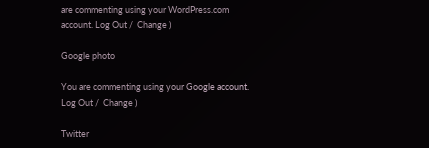are commenting using your WordPress.com account. Log Out /  Change )

Google photo

You are commenting using your Google account. Log Out /  Change )

Twitter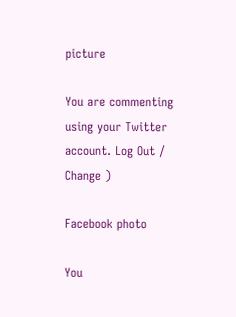picture

You are commenting using your Twitter account. Log Out /  Change )

Facebook photo

You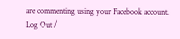are commenting using your Facebook account. Log Out /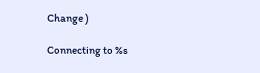Change )

Connecting to %s